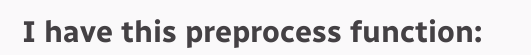I have this preprocess function: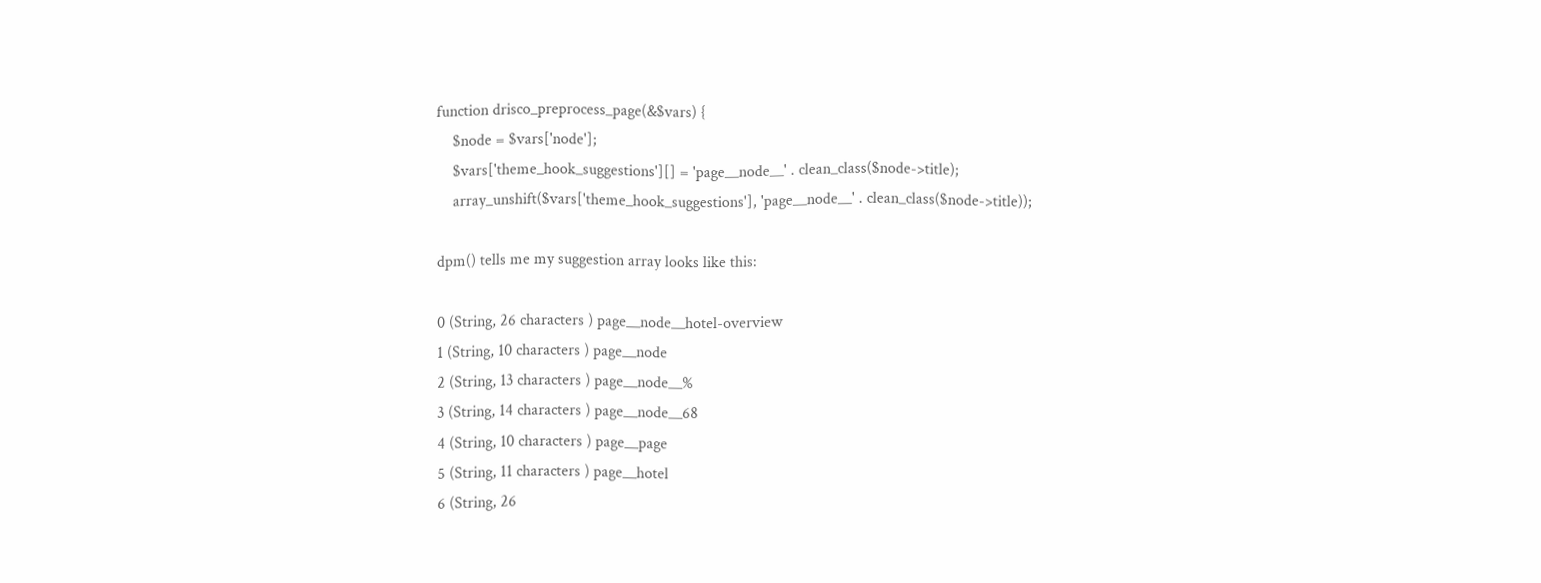function drisco_preprocess_page(&$vars) {
    $node = $vars['node'];
    $vars['theme_hook_suggestions'][] = 'page__node__' . clean_class($node->title);
    array_unshift($vars['theme_hook_suggestions'], 'page__node__' . clean_class($node->title));

dpm() tells me my suggestion array looks like this:

0 (String, 26 characters ) page__node__hotel-overview
1 (String, 10 characters ) page__node
2 (String, 13 characters ) page__node__%
3 (String, 14 characters ) page__node__68
4 (String, 10 characters ) page__page
5 (String, 11 characters ) page__hotel
6 (String, 26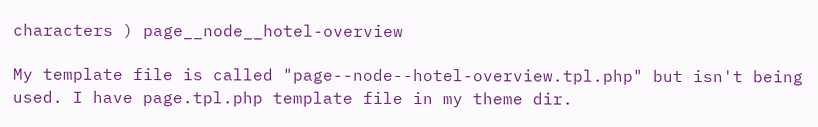characters ) page__node__hotel-overview

My template file is called "page--node--hotel-overview.tpl.php" but isn't being used. I have page.tpl.php template file in my theme dir.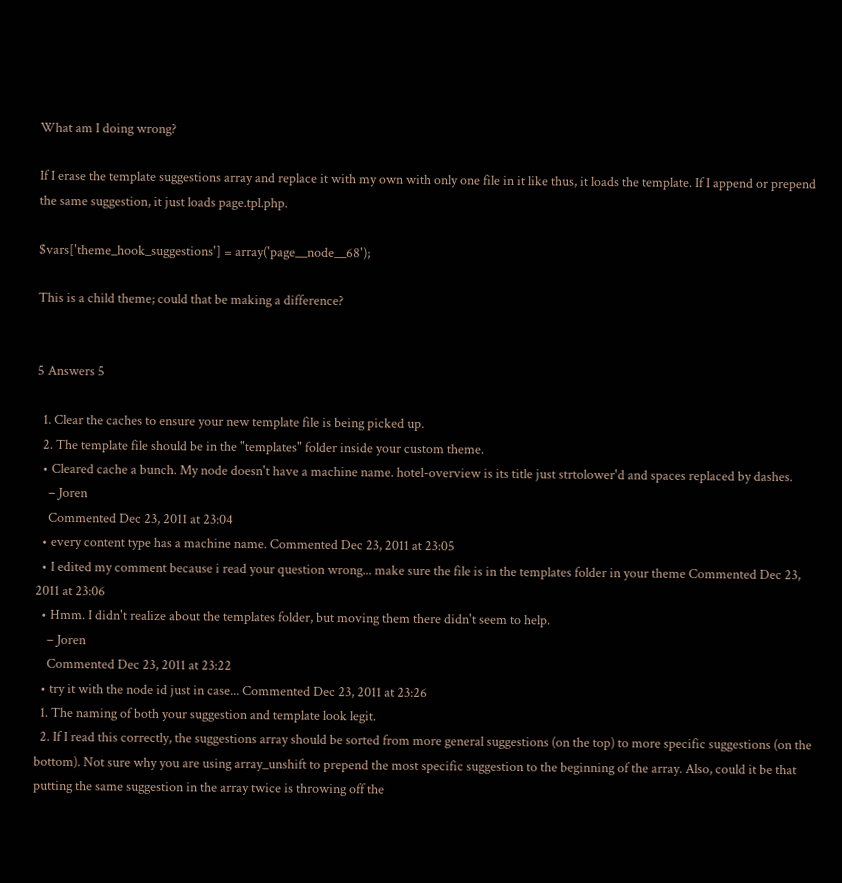What am I doing wrong?

If I erase the template suggestions array and replace it with my own with only one file in it like thus, it loads the template. If I append or prepend the same suggestion, it just loads page.tpl.php.

$vars['theme_hook_suggestions'] = array('page__node__68');

This is a child theme; could that be making a difference?


5 Answers 5

  1. Clear the caches to ensure your new template file is being picked up.
  2. The template file should be in the "templates" folder inside your custom theme.
  • Cleared cache a bunch. My node doesn't have a machine name. hotel-overview is its title just strtolower'd and spaces replaced by dashes.
    – Joren
    Commented Dec 23, 2011 at 23:04
  • every content type has a machine name. Commented Dec 23, 2011 at 23:05
  • I edited my comment because i read your question wrong... make sure the file is in the templates folder in your theme Commented Dec 23, 2011 at 23:06
  • Hmm. I didn't realize about the templates folder, but moving them there didn't seem to help.
    – Joren
    Commented Dec 23, 2011 at 23:22
  • try it with the node id just in case... Commented Dec 23, 2011 at 23:26
  1. The naming of both your suggestion and template look legit.
  2. If I read this correctly, the suggestions array should be sorted from more general suggestions (on the top) to more specific suggestions (on the bottom). Not sure why you are using array_unshift to prepend the most specific suggestion to the beginning of the array. Also, could it be that putting the same suggestion in the array twice is throwing off the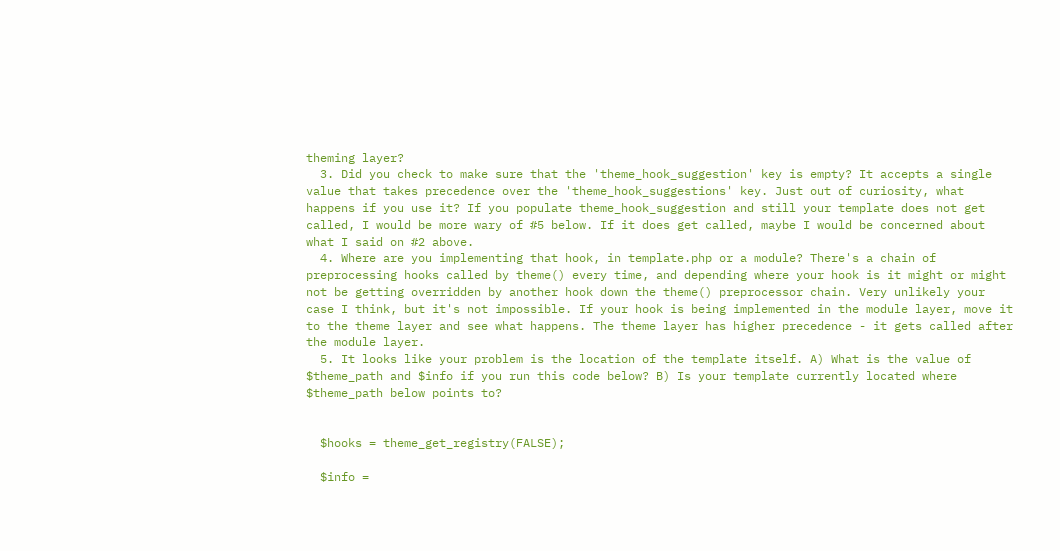theming layer?
  3. Did you check to make sure that the 'theme_hook_suggestion' key is empty? It accepts a single value that takes precedence over the 'theme_hook_suggestions' key. Just out of curiosity, what happens if you use it? If you populate theme_hook_suggestion and still your template does not get called, I would be more wary of #5 below. If it does get called, maybe I would be concerned about what I said on #2 above.
  4. Where are you implementing that hook, in template.php or a module? There's a chain of preprocessing hooks called by theme() every time, and depending where your hook is it might or might not be getting overridden by another hook down the theme() preprocessor chain. Very unlikely your case I think, but it's not impossible. If your hook is being implemented in the module layer, move it to the theme layer and see what happens. The theme layer has higher precedence - it gets called after the module layer.
  5. It looks like your problem is the location of the template itself. A) What is the value of $theme_path and $info if you run this code below? B) Is your template currently located where $theme_path below points to?


  $hooks = theme_get_registry(FALSE);

  $info =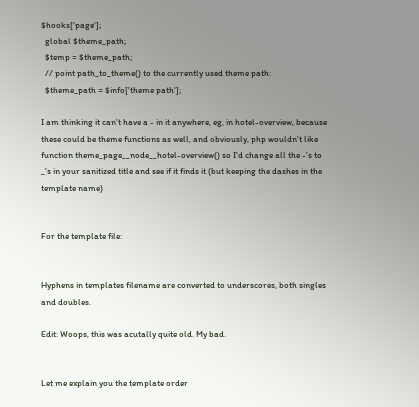$hooks['page'];
  global $theme_path;
  $temp = $theme_path;
  // point path_to_theme() to the currently used theme path:
  $theme_path = $info['theme path'];

I am thinking it can't have a - in it anywhere, eg, in hotel-overview, because these could be theme functions as well, and obviously, php wouldn't like function theme_page__node__hotel-overview() so I'd change all the -'s to _'s in your sanitized title and see if it finds it (but keeping the dashes in the template name)


For the template file:


Hyphens in templates filename are converted to underscores, both singles and doubles.

Edit: Woops, this was acutally quite old. My bad.


Let me explain you the template order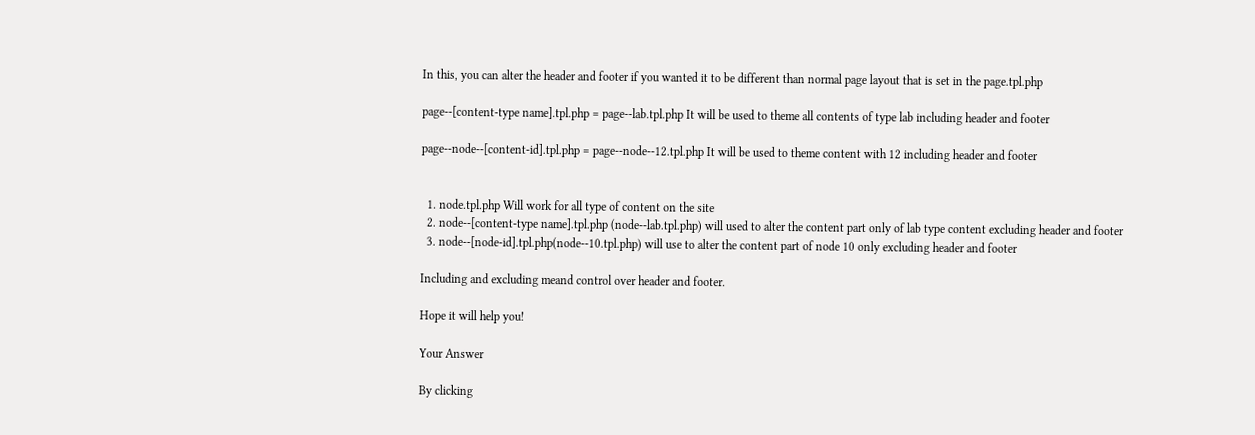In this, you can alter the header and footer if you wanted it to be different than normal page layout that is set in the page.tpl.php

page--[content-type name].tpl.php = page--lab.tpl.php It will be used to theme all contents of type lab including header and footer

page--node--[content-id].tpl.php = page--node--12.tpl.php It will be used to theme content with 12 including header and footer


  1. node.tpl.php Will work for all type of content on the site
  2. node--[content-type name].tpl.php (node--lab.tpl.php) will used to alter the content part only of lab type content excluding header and footer
  3. node--[node-id].tpl.php(node--10.tpl.php) will use to alter the content part of node 10 only excluding header and footer

Including and excluding meand control over header and footer.

Hope it will help you!

Your Answer

By clicking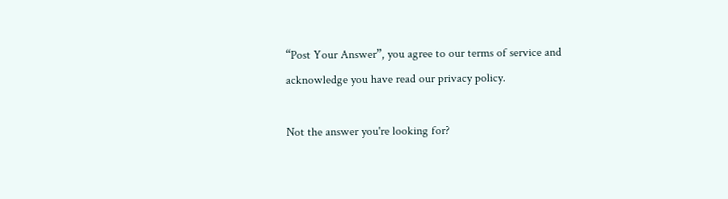“Post Your Answer”, you agree to our terms of service and acknowledge you have read our privacy policy.

Not the answer you're looking for?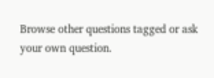Browse other questions tagged or ask your own question.